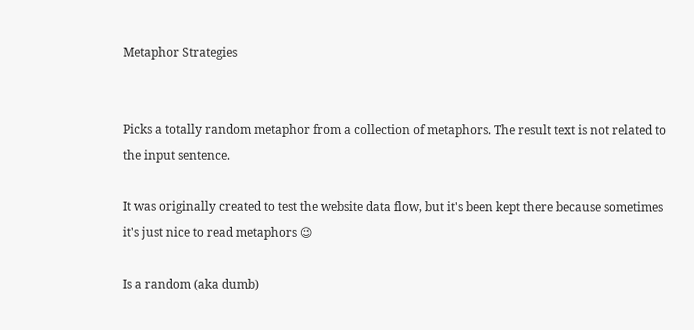Metaphor Strategies


Picks a totally random metaphor from a collection of metaphors. The result text is not related to the input sentence.

It was originally created to test the website data flow, but it's been kept there because sometimes it's just nice to read metaphors 😉

Is a random (aka dumb)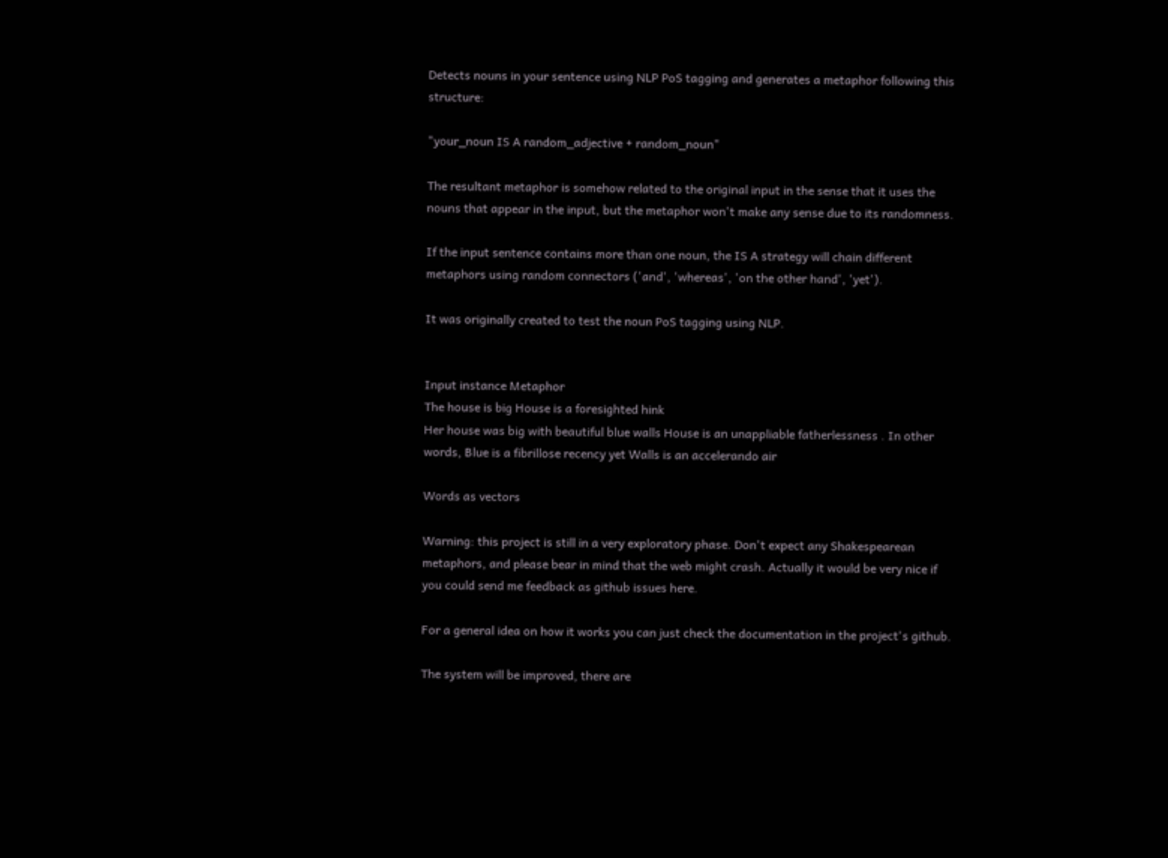Detects nouns in your sentence using NLP PoS tagging and generates a metaphor following this structure:

"your_noun IS A random_adjective + random_noun"

The resultant metaphor is somehow related to the original input in the sense that it uses the nouns that appear in the input, but the metaphor won't make any sense due to its randomness.

If the input sentence contains more than one noun, the IS A strategy will chain different metaphors using random connectors ('and', 'whereas', 'on the other hand', 'yet').

It was originally created to test the noun PoS tagging using NLP.


Input instance Metaphor
The house is big House is a foresighted hink
Her house was big with beautiful blue walls House is an unappliable fatherlessness . In other words, Blue is a fibrillose recency yet Walls is an accelerando air

Words as vectors

Warning: this project is still in a very exploratory phase. Don't expect any Shakespearean metaphors, and please bear in mind that the web might crash. Actually it would be very nice if you could send me feedback as github issues here.

For a general idea on how it works you can just check the documentation in the project's github.

The system will be improved, there are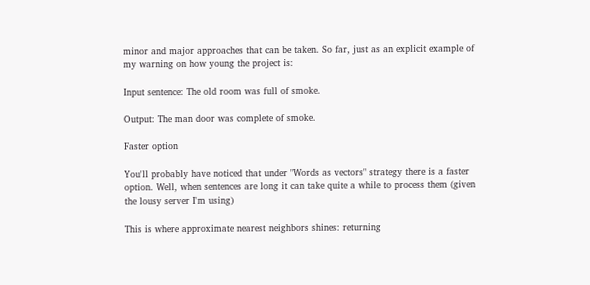minor and major approaches that can be taken. So far, just as an explicit example of my warning on how young the project is:

Input sentence: The old room was full of smoke.

Output: The man door was complete of smoke.

Faster option

You'll probably have noticed that under "Words as vectors" strategy there is a faster option. Well, when sentences are long it can take quite a while to process them (given the lousy server I'm using)

This is where approximate nearest neighbors shines: returning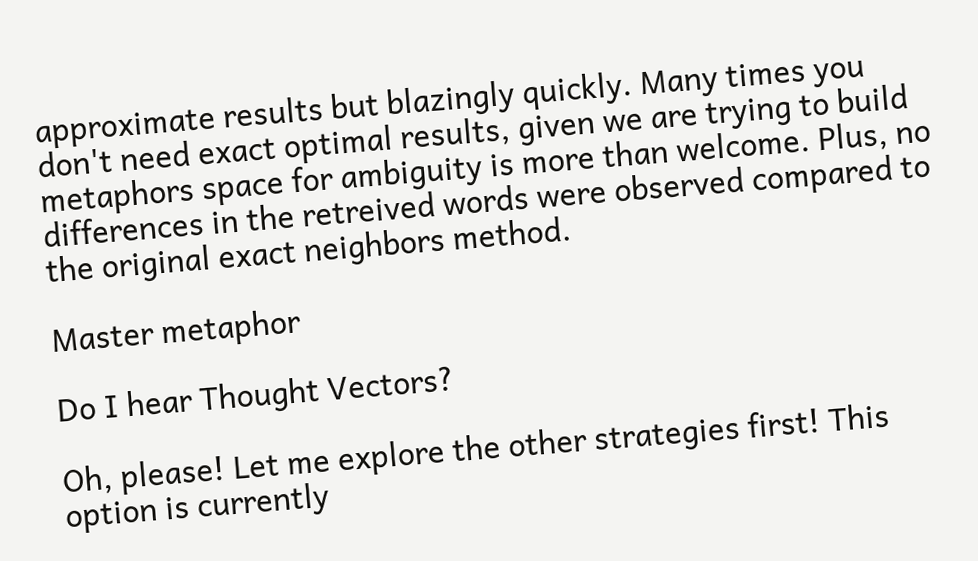approximate results but blazingly quickly. Many times you don't need exact optimal results, given we are trying to build metaphors space for ambiguity is more than welcome. Plus, no differences in the retreived words were observed compared to the original exact neighbors method.

Master metaphor

Do I hear Thought Vectors?

Oh, please! Let me explore the other strategies first! This option is currently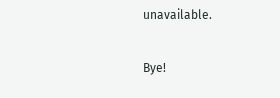unavailable.

Bye!